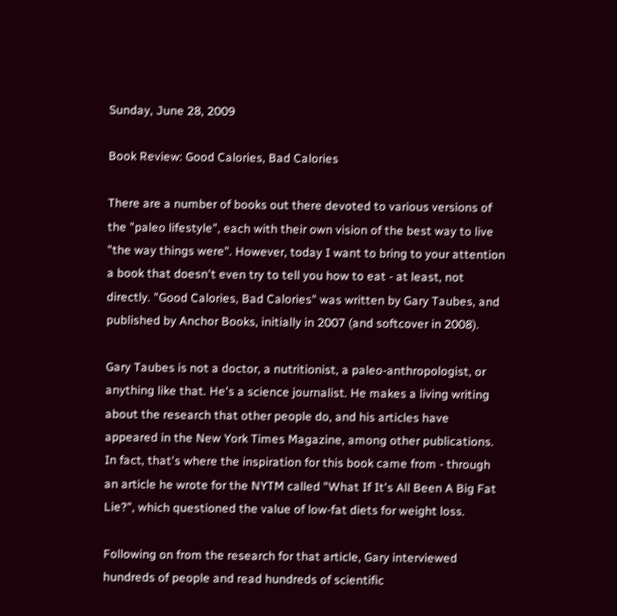Sunday, June 28, 2009

Book Review: Good Calories, Bad Calories

There are a number of books out there devoted to various versions of the "paleo lifestyle", each with their own vision of the best way to live "the way things were". However, today I want to bring to your attention a book that doesn't even try to tell you how to eat - at least, not directly. "Good Calories, Bad Calories" was written by Gary Taubes, and published by Anchor Books, initially in 2007 (and softcover in 2008).

Gary Taubes is not a doctor, a nutritionist, a paleo-anthropologist, or anything like that. He's a science journalist. He makes a living writing about the research that other people do, and his articles have appeared in the New York Times Magazine, among other publications. In fact, that's where the inspiration for this book came from - through an article he wrote for the NYTM called "What If It's All Been A Big Fat Lie?", which questioned the value of low-fat diets for weight loss.

Following on from the research for that article, Gary interviewed hundreds of people and read hundreds of scientific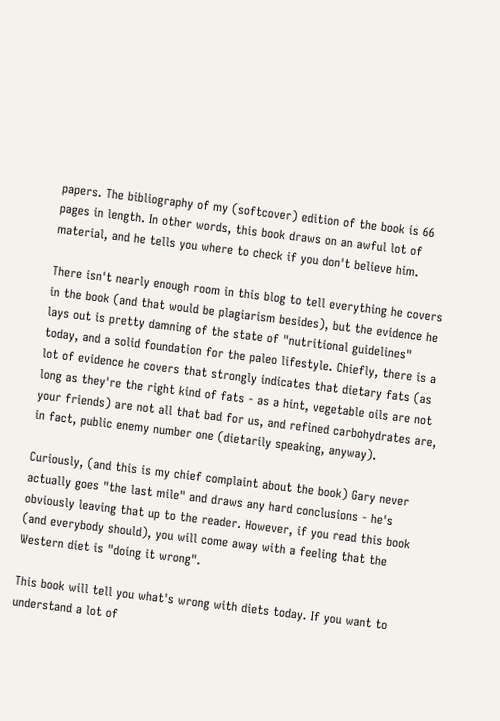papers. The bibliography of my (softcover) edition of the book is 66 pages in length. In other words, this book draws on an awful lot of material, and he tells you where to check if you don't believe him.

There isn't nearly enough room in this blog to tell everything he covers in the book (and that would be plagiarism besides), but the evidence he lays out is pretty damning of the state of "nutritional guidelines" today, and a solid foundation for the paleo lifestyle. Chiefly, there is a lot of evidence he covers that strongly indicates that dietary fats (as long as they're the right kind of fats - as a hint, vegetable oils are not your friends) are not all that bad for us, and refined carbohydrates are, in fact, public enemy number one (dietarily speaking, anyway).

Curiously, (and this is my chief complaint about the book) Gary never actually goes "the last mile" and draws any hard conclusions - he's obviously leaving that up to the reader. However, if you read this book (and everybody should), you will come away with a feeling that the Western diet is "doing it wrong".

This book will tell you what's wrong with diets today. If you want to understand a lot of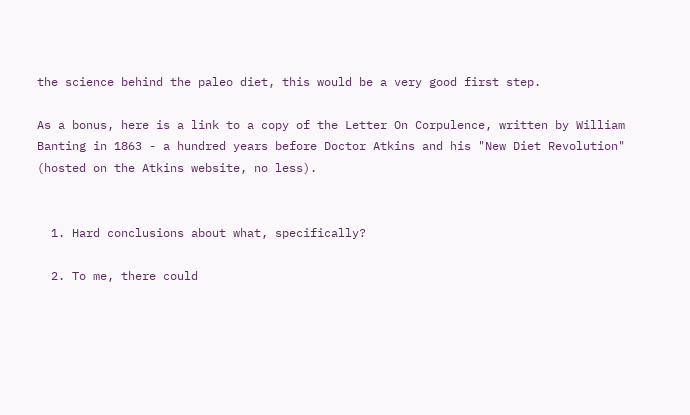the science behind the paleo diet, this would be a very good first step.

As a bonus, here is a link to a copy of the Letter On Corpulence, written by William Banting in 1863 - a hundred years before Doctor Atkins and his "New Diet Revolution" (hosted on the Atkins website, no less).


  1. Hard conclusions about what, specifically?

  2. To me, there could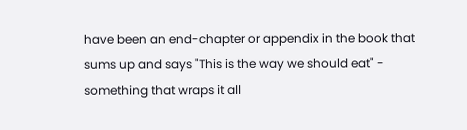have been an end-chapter or appendix in the book that sums up and says "This is the way we should eat" - something that wraps it all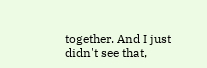together. And I just didn't see that,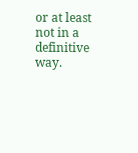or at least not in a definitive way.